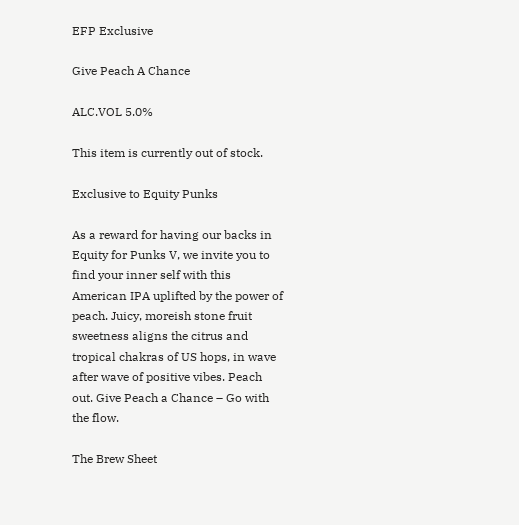EFP Exclusive

Give Peach A Chance

ALC.VOL 5.0%

This item is currently out of stock.

Exclusive to Equity Punks

As a reward for having our backs in Equity for Punks V, we invite you to find your inner self with this American IPA uplifted by the power of peach. Juicy, moreish stone fruit sweetness aligns the citrus and tropical chakras of US hops, in wave after wave of positive vibes. Peach out. Give Peach a Chance – Go with the flow.

The Brew Sheet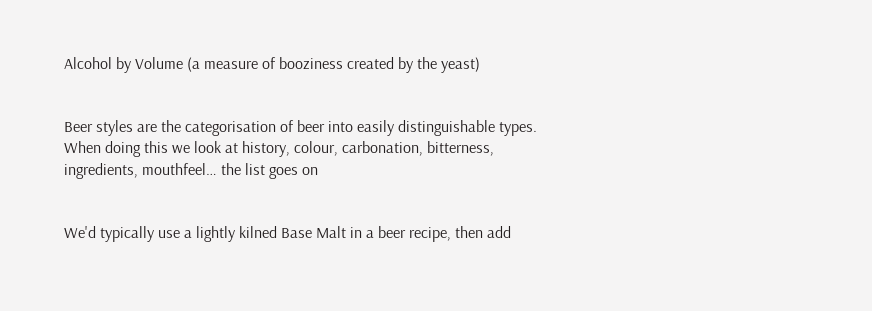Alcohol by Volume (a measure of booziness created by the yeast)


Beer styles are the categorisation of beer into easily distinguishable types. When doing this we look at history, colour, carbonation, bitterness, ingredients, mouthfeel… the list goes on


We'd typically use a lightly kilned Base Malt in a beer recipe, then add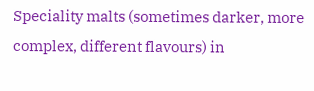Speciality malts (sometimes darker, more complex, different flavours) in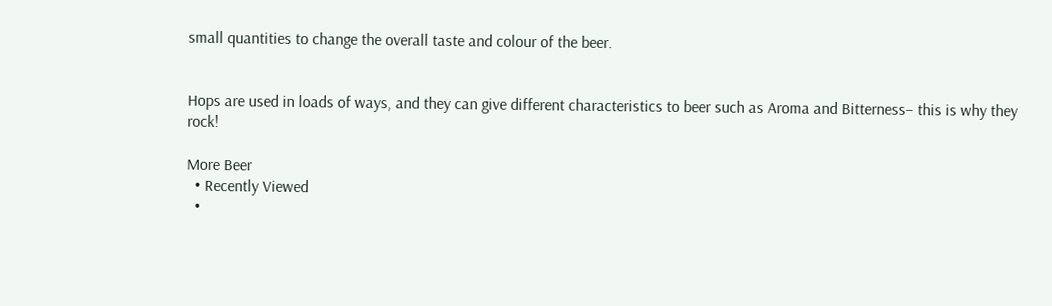small quantities to change the overall taste and colour of the beer.


Hops are used in loads of ways, and they can give different characteristics to beer such as Aroma and Bitterness– this is why they rock!

More Beer
  • Recently Viewed
  •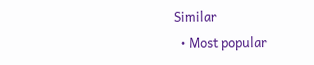Similar
  • Most popular